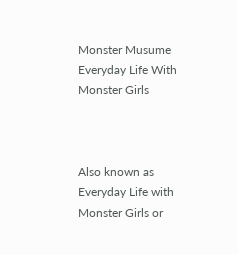Monster Musume Everyday Life With Monster Girls



Also known as Everyday Life with Monster Girls or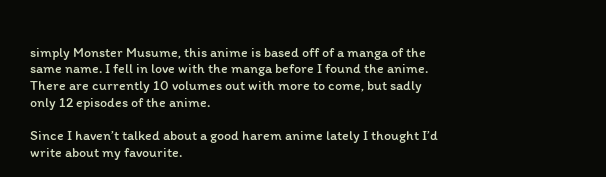simply Monster Musume, this anime is based off of a manga of the same name. I fell in love with the manga before I found the anime. There are currently 10 volumes out with more to come, but sadly only 12 episodes of the anime.

Since I haven’t talked about a good harem anime lately I thought I’d write about my favourite.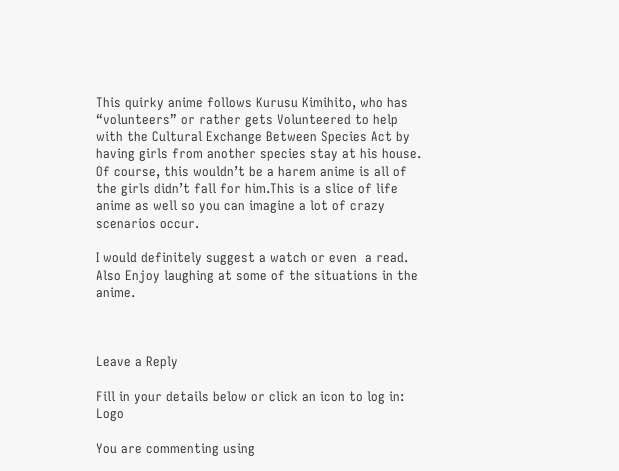This quirky anime follows Kurusu Kimihito, who has “volunteers” or rather gets Volunteered to help with the Cultural Exchange Between Species Act by having girls from another species stay at his house. Of course, this wouldn’t be a harem anime is all of the girls didn’t fall for him.This is a slice of life anime as well so you can imagine a lot of crazy scenarios occur.

I would definitely suggest a watch or even  a read. Also Enjoy laughing at some of the situations in the anime.



Leave a Reply

Fill in your details below or click an icon to log in: Logo

You are commenting using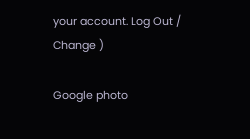your account. Log Out /  Change )

Google photo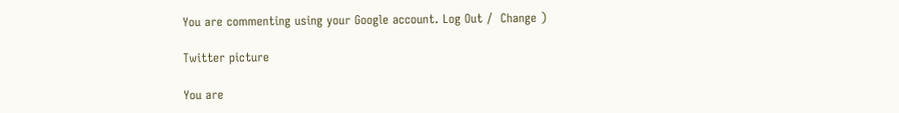You are commenting using your Google account. Log Out /  Change )

Twitter picture

You are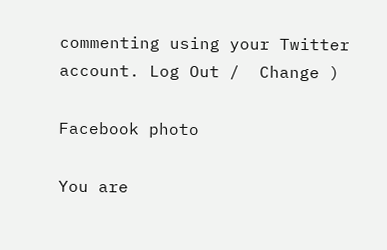commenting using your Twitter account. Log Out /  Change )

Facebook photo

You are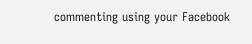commenting using your Facebook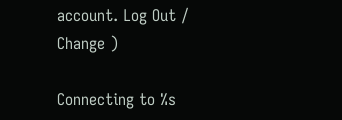account. Log Out /  Change )

Connecting to %s